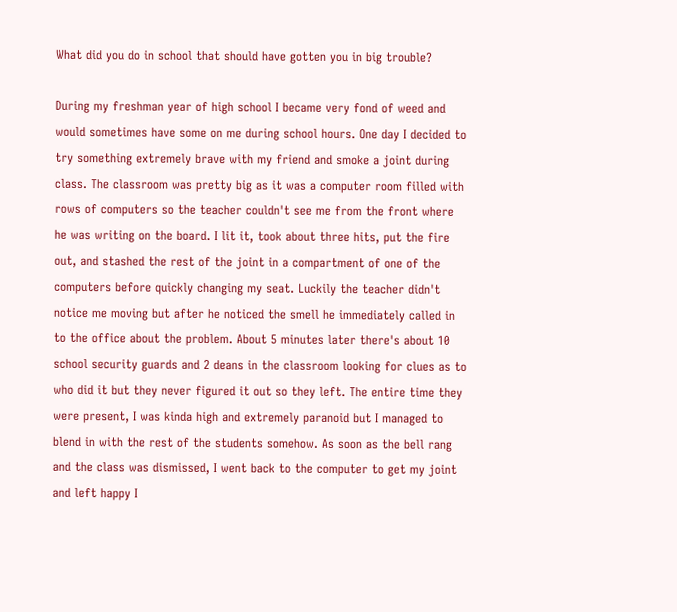What did you do in school that should have gotten you in big trouble?

During my freshman year of high school I became very fond of weed and would sometimes have some on me during school hours. One day I decided to try something extremely brave with my friend and smoke a joint during class. The classroom was pretty big as it was a computer room filled with rows of computers so the teacher couldn't see me from the front where he was writing on the board. I lit it, took about three hits, put the fire out, and stashed the rest of the joint in a compartment of one of the computers before quickly changing my seat. Luckily the teacher didn't notice me moving but after he noticed the smell he immediately called in to the office about the problem. About 5 minutes later there's about 10 school security guards and 2 deans in the classroom looking for clues as to who did it but they never figured it out so they left. The entire time they were present, I was kinda high and extremely paranoid but I managed to blend in with the rest of the students somehow. As soon as the bell rang and the class was dismissed, I went back to the computer to get my joint and left happy I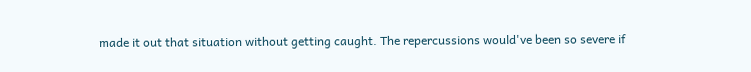made it out that situation without getting caught. The repercussions would've been so severe if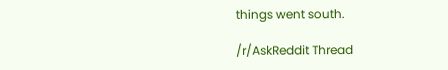things went south.

/r/AskReddit Thread